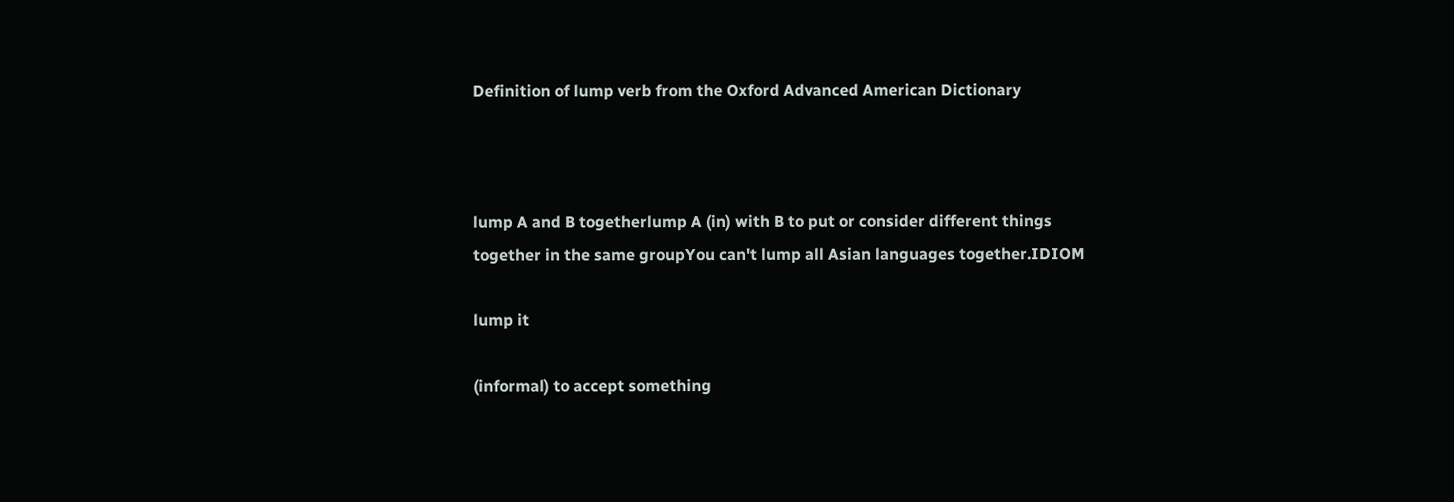Definition of lump verb from the Oxford Advanced American Dictionary



lump A and B togetherlump A (in) with B to put or consider different things together in the same groupYou can't lump all Asian languages together.IDIOM

lump it

(informal) to accept something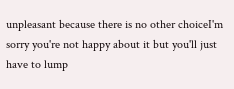unpleasant because there is no other choiceI'm sorry you're not happy about it but you'll just have to lump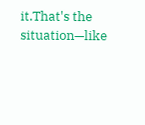it.That's the situation—like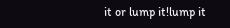it or lump it!lump it